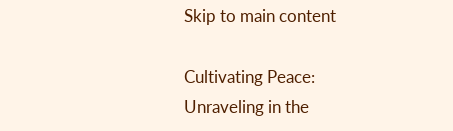Skip to main content

Cultivating Peace: Unraveling in the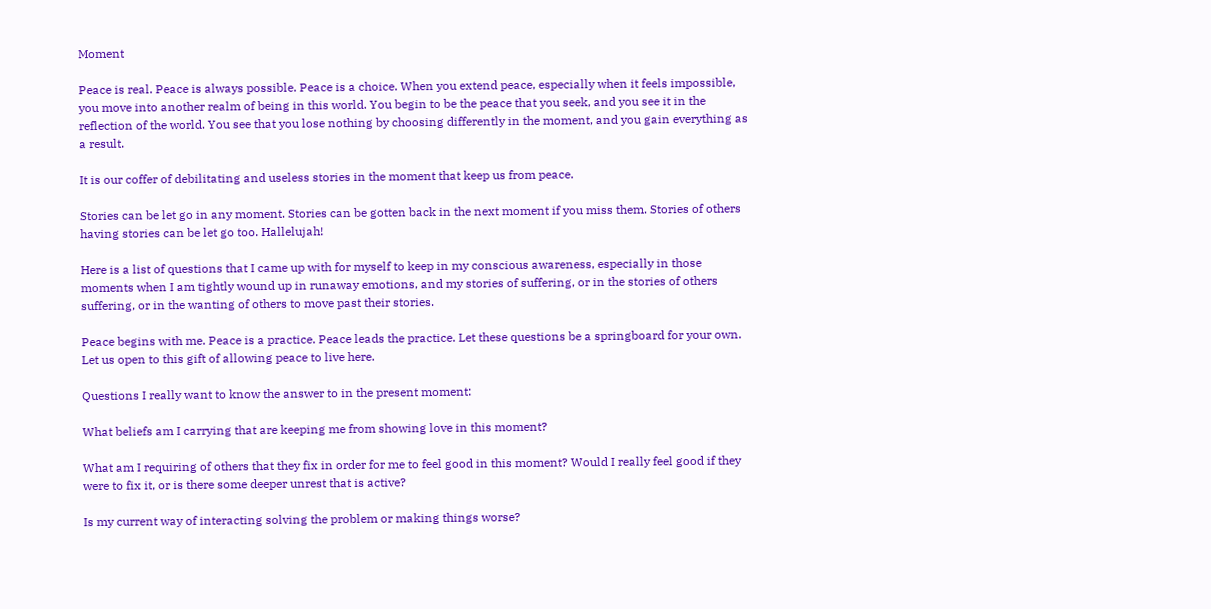Moment

Peace is real. Peace is always possible. Peace is a choice. When you extend peace, especially when it feels impossible, you move into another realm of being in this world. You begin to be the peace that you seek, and you see it in the reflection of the world. You see that you lose nothing by choosing differently in the moment, and you gain everything as a result.

It is our coffer of debilitating and useless stories in the moment that keep us from peace.

Stories can be let go in any moment. Stories can be gotten back in the next moment if you miss them. Stories of others having stories can be let go too. Hallelujah!

Here is a list of questions that I came up with for myself to keep in my conscious awareness, especially in those moments when I am tightly wound up in runaway emotions, and my stories of suffering, or in the stories of others suffering, or in the wanting of others to move past their stories.

Peace begins with me. Peace is a practice. Peace leads the practice. Let these questions be a springboard for your own. Let us open to this gift of allowing peace to live here.

Questions I really want to know the answer to in the present moment:

What beliefs am I carrying that are keeping me from showing love in this moment?

What am I requiring of others that they fix in order for me to feel good in this moment? Would I really feel good if they were to fix it, or is there some deeper unrest that is active?

Is my current way of interacting solving the problem or making things worse?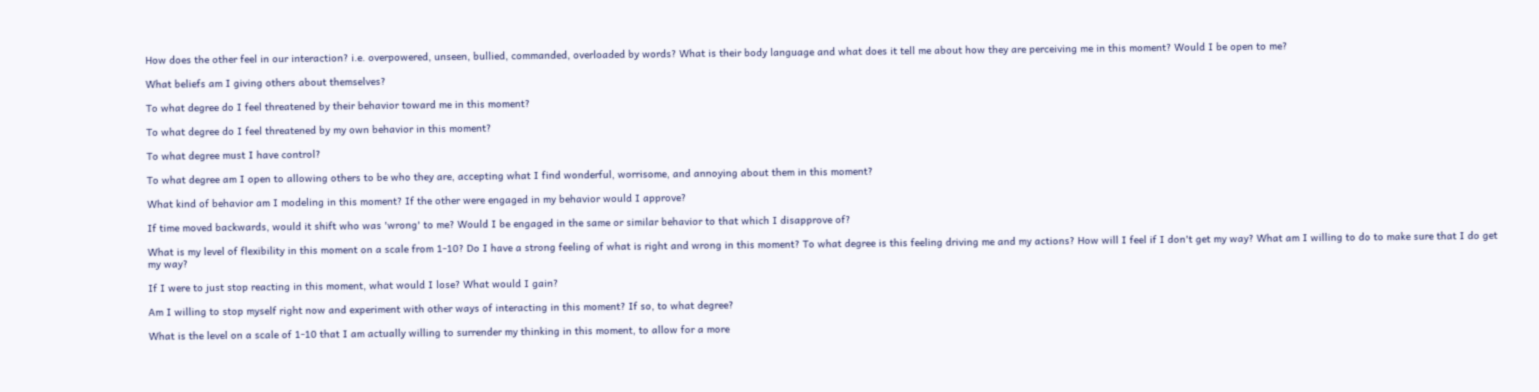How does the other feel in our interaction? i.e. overpowered, unseen, bullied, commanded, overloaded by words? What is their body language and what does it tell me about how they are perceiving me in this moment? Would I be open to me?

What beliefs am I giving others about themselves?

To what degree do I feel threatened by their behavior toward me in this moment?

To what degree do I feel threatened by my own behavior in this moment?

To what degree must I have control?

To what degree am I open to allowing others to be who they are, accepting what I find wonderful, worrisome, and annoying about them in this moment?

What kind of behavior am I modeling in this moment? If the other were engaged in my behavior would I approve?

If time moved backwards, would it shift who was 'wrong' to me? Would I be engaged in the same or similar behavior to that which I disapprove of?

What is my level of flexibility in this moment on a scale from 1-10? Do I have a strong feeling of what is right and wrong in this moment? To what degree is this feeling driving me and my actions? How will I feel if I don't get my way? What am I willing to do to make sure that I do get my way?

If I were to just stop reacting in this moment, what would I lose? What would I gain?

Am I willing to stop myself right now and experiment with other ways of interacting in this moment? If so, to what degree?

What is the level on a scale of 1-10 that I am actually willing to surrender my thinking in this moment, to allow for a more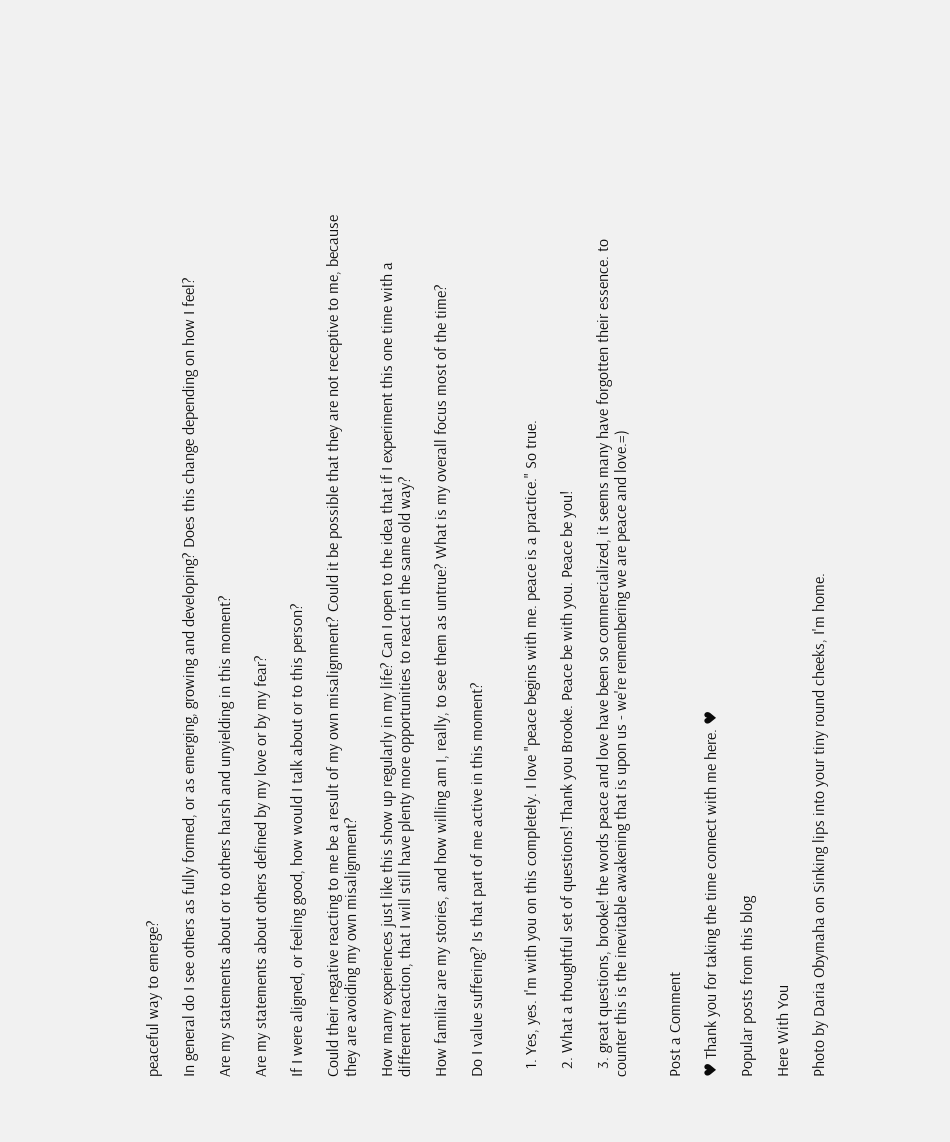peaceful way to emerge?

In general do I see others as fully formed, or as emerging, growing and developing? Does this change depending on how I feel?

Are my statements about or to others harsh and unyielding in this moment?

Are my statements about others defined by my love or by my fear?

If I were aligned, or feeling good, how would I talk about or to this person?

Could their negative reacting to me be a result of my own misalignment? Could it be possible that they are not receptive to me, because they are avoiding my own misalignment?

How many experiences just like this show up regularly in my life? Can I open to the idea that if I experiment this one time with a different reaction, that I will still have plenty more opportunities to react in the same old way?

How familiar are my stories, and how willing am I, really, to see them as untrue? What is my overall focus most of the time?

Do I value suffering? Is that part of me active in this moment?


  1. Yes, yes. I'm with you on this completely. I love "peace begins with me. peace is a practice." So true.

  2. What a thoughtful set of questions! Thank you Brooke. Peace be with you. Peace be you!

  3. great questions, brooke! the words peace and love have been so commercialized, it seems many have forgotten their essence. to counter this is the inevitable awakening that is upon us - we're remembering we are peace and love.=)


Post a Comment

♥ Thank you for taking the time connect with me here. ♥

Popular posts from this blog

Here With You

Photo by Daria Obymaha on Sinking lips into your tiny round cheeks, I'm home.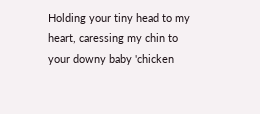Holding your tiny head to my heart, caressing my chin to your downy baby 'chicken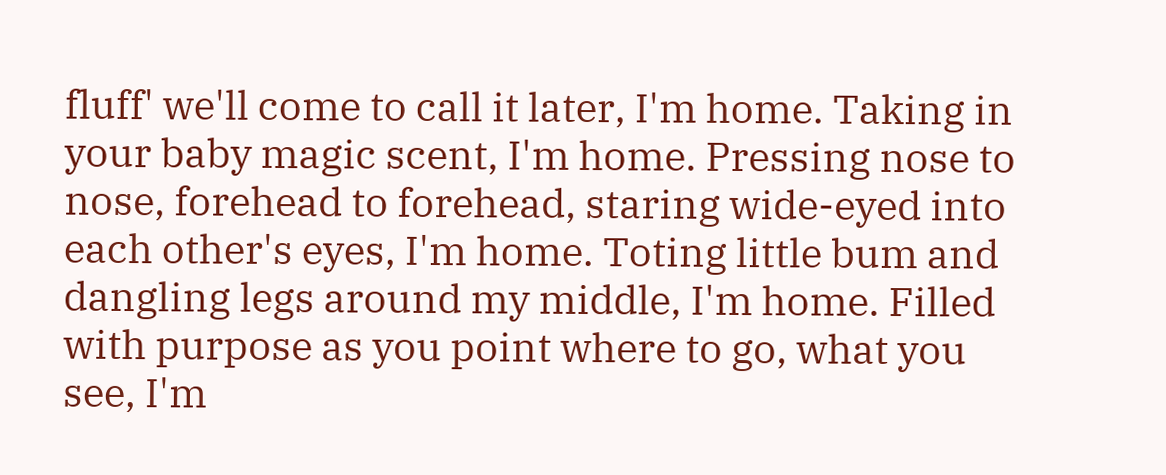fluff' we'll come to call it later, I'm home. Taking in your baby magic scent, I'm home. Pressing nose to nose, forehead to forehead, staring wide-eyed into each other's eyes, I'm home. Toting little bum and dangling legs around my middle, I'm home. Filled with purpose as you point where to go, what you see, I'm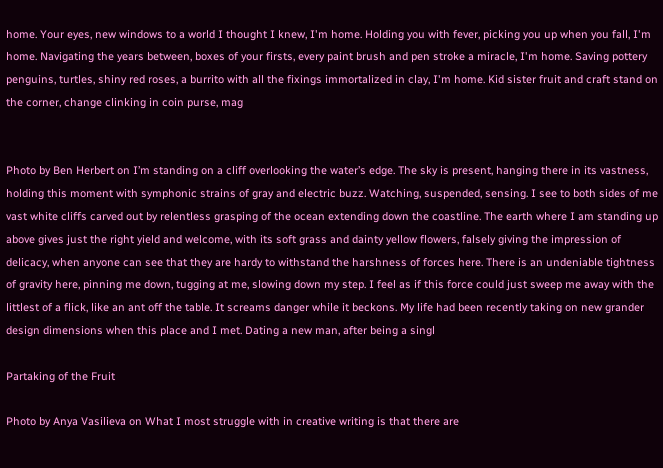home. Your eyes, new windows to a world I thought I knew, I'm home. Holding you with fever, picking you up when you fall, I'm home. Navigating the years between, boxes of your firsts, every paint brush and pen stroke a miracle, I'm home. Saving pottery penguins, turtles, shiny red roses, a burrito with all the fixings immortalized in clay, I'm home. Kid sister fruit and craft stand on the corner, change clinking in coin purse, mag


Photo by Ben Herbert on I’m standing on a cliff overlooking the water’s edge. The sky is present, hanging there in its vastness, holding this moment with symphonic strains of gray and electric buzz. Watching, suspended, sensing. I see to both sides of me vast white cliffs carved out by relentless grasping of the ocean extending down the coastline. The earth where I am standing up above gives just the right yield and welcome, with its soft grass and dainty yellow flowers, falsely giving the impression of delicacy, when anyone can see that they are hardy to withstand the harshness of forces here. There is an undeniable tightness of gravity here, pinning me down, tugging at me, slowing down my step. I feel as if this force could just sweep me away with the littlest of a flick, like an ant off the table. It screams danger while it beckons. My life had been recently taking on new grander design dimensions when this place and I met. Dating a new man, after being a singl

Partaking of the Fruit

Photo by Anya Vasilieva on What I most struggle with in creative writing is that there are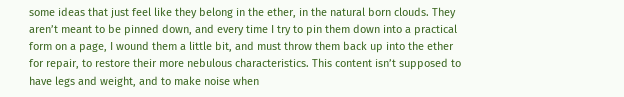some ideas that just feel like they belong in the ether, in the natural born clouds. They aren’t meant to be pinned down, and every time I try to pin them down into a practical form on a page, I wound them a little bit, and must throw them back up into the ether for repair, to restore their more nebulous characteristics. This content isn’t supposed to have legs and weight, and to make noise when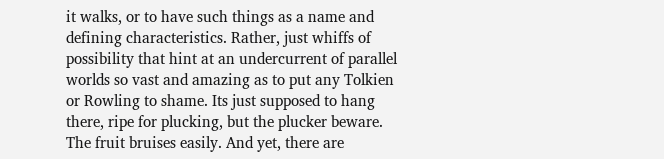it walks, or to have such things as a name and defining characteristics. Rather, just whiffs of possibility that hint at an undercurrent of parallel worlds so vast and amazing as to put any Tolkien or Rowling to shame. Its just supposed to hang there, ripe for plucking, but the plucker beware. The fruit bruises easily. And yet, there are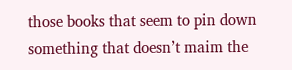those books that seem to pin down something that doesn’t maim the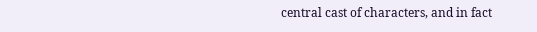central cast of characters, and in fact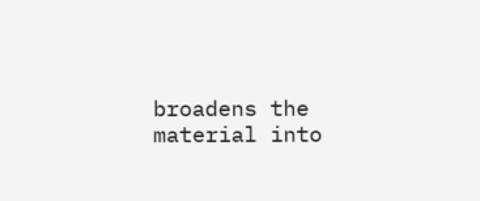broadens the material into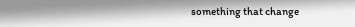something that change